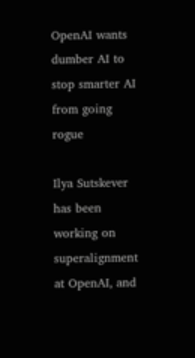OpenAI wants dumber AI to stop smarter AI from going rogue

Ilya Sutskever has been working on superalignment at OpenAI, and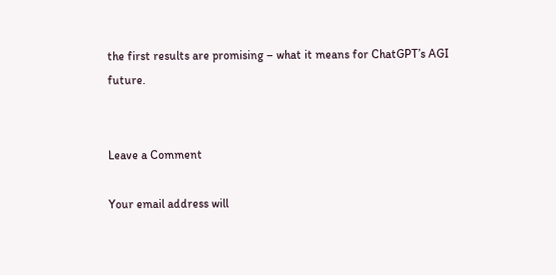the first results are promising – what it means for ChatGPT’s AGI future.


Leave a Comment

Your email address will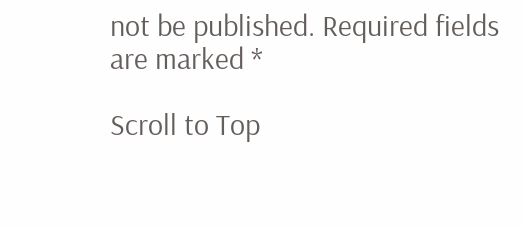not be published. Required fields are marked *

Scroll to Top